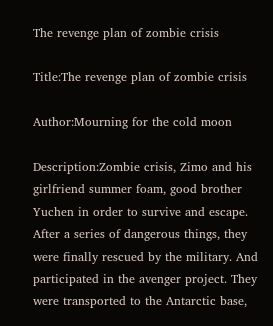The revenge plan of zombie crisis

Title:The revenge plan of zombie crisis

Author:Mourning for the cold moon

Description:Zombie crisis, Zimo and his girlfriend summer foam, good brother Yuchen in order to survive and escape. After a series of dangerous things, they were finally rescued by the military. And participated in the avenger project. They were transported to the Antarctic base,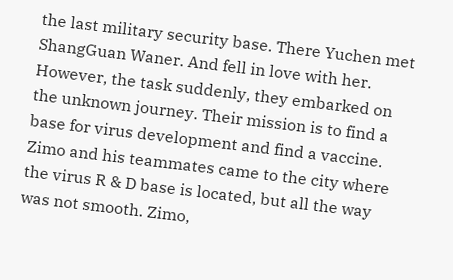the last military security base. There Yuchen met ShangGuan Waner. And fell in love with her. However, the task suddenly, they embarked on the unknown journey. Their mission is to find a base for virus development and find a vaccine. Zimo and his teammates came to the city where the virus R & D base is located, but all the way was not smooth. Zimo,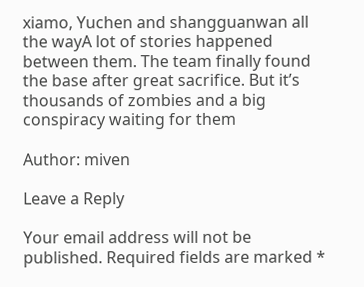xiamo, Yuchen and shangguanwan all the wayA lot of stories happened between them. The team finally found the base after great sacrifice. But it’s thousands of zombies and a big conspiracy waiting for them

Author: miven

Leave a Reply

Your email address will not be published. Required fields are marked *